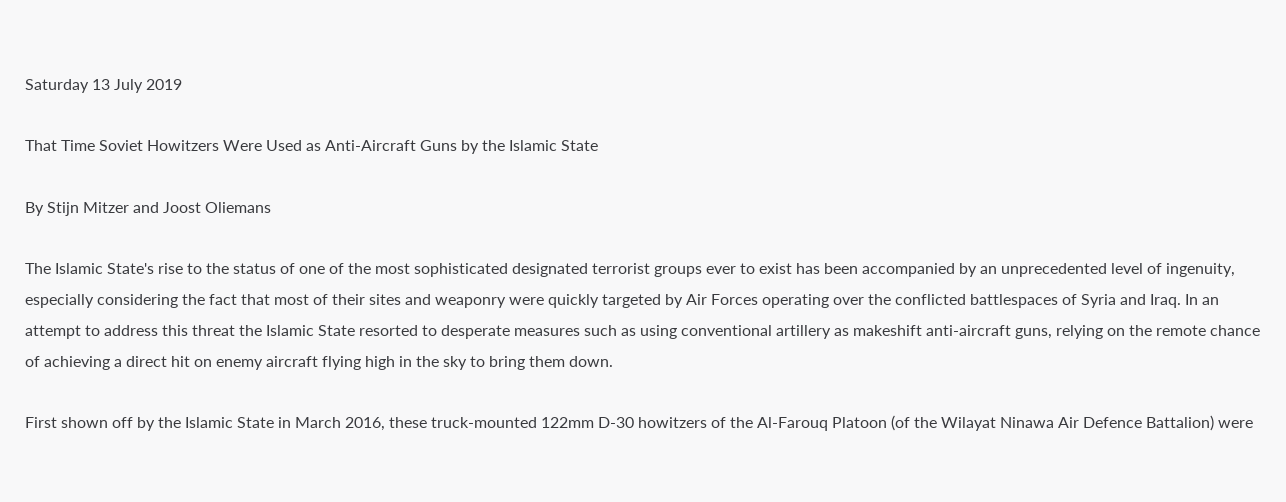Saturday 13 July 2019

That Time Soviet Howitzers Were Used as Anti-Aircraft Guns by the Islamic State

By Stijn Mitzer and Joost Oliemans

The Islamic State's rise to the status of one of the most sophisticated designated terrorist groups ever to exist has been accompanied by an unprecedented level of ingenuity, especially considering the fact that most of their sites and weaponry were quickly targeted by Air Forces operating over the conflicted battlespaces of Syria and Iraq. In an attempt to address this threat the Islamic State resorted to desperate measures such as using conventional artillery as makeshift anti-aircraft guns, relying on the remote chance of achieving a direct hit on enemy aircraft flying high in the sky to bring them down.

First shown off by the Islamic State in March 2016, these truck-mounted 122mm D-30 howitzers of the Al-Farouq Platoon (of the Wilayat Ninawa Air Defence Battalion) were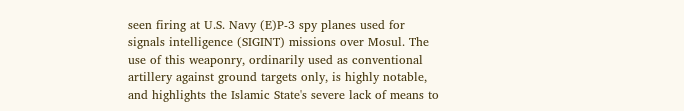seen firing at U.S. Navy (E)P-3 spy planes used for signals intelligence (SIGINT) missions over Mosul. The use of this weaponry, ordinarily used as conventional artillery against ground targets only, is highly notable, and highlights the Islamic State's severe lack of means to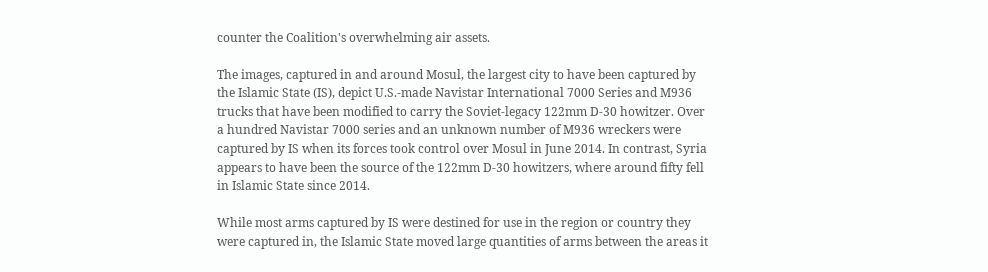counter the Coalition's overwhelming air assets.

The images, captured in and around Mosul, the largest city to have been captured by the Islamic State (IS), depict U.S.-made Navistar International 7000 Series and M936 trucks that have been modified to carry the Soviet-legacy 122mm D-30 howitzer. Over a hundred Navistar 7000 series and an unknown number of M936 wreckers were captured by IS when its forces took control over Mosul in June 2014. In contrast, Syria appears to have been the source of the 122mm D-30 howitzers, where around fifty fell in Islamic State since 2014.

While most arms captured by IS were destined for use in the region or country they were captured in, the Islamic State moved large quantities of arms between the areas it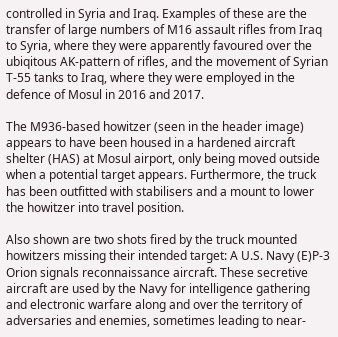controlled in Syria and Iraq. Examples of these are the transfer of large numbers of M16 assault rifles from Iraq to Syria, where they were apparently favoured over the ubiqitous AK-pattern of rifles, and the movement of Syrian T-55 tanks to Iraq, where they were employed in the defence of Mosul in 2016 and 2017.

The M936-based howitzer (seen in the header image) appears to have been housed in a hardened aircraft shelter (HAS) at Mosul airport, only being moved outside when a potential target appears. Furthermore, the truck has been outfitted with stabilisers and a mount to lower the howitzer into travel position.

Also shown are two shots fired by the truck mounted howitzers missing their intended target: A U.S. Navy (E)P-3 Orion signals reconnaissance aircraft. These secretive aircraft are used by the Navy for intelligence gathering and electronic warfare along and over the territory of adversaries and enemies, sometimes leading to near-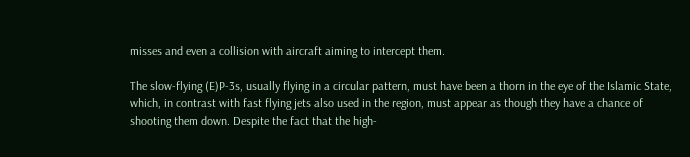misses and even a collision with aircraft aiming to intercept them.

The slow-flying (E)P-3s, usually flying in a circular pattern, must have been a thorn in the eye of the Islamic State, which, in contrast with fast flying jets also used in the region, must appear as though they have a chance of shooting them down. Despite the fact that the high-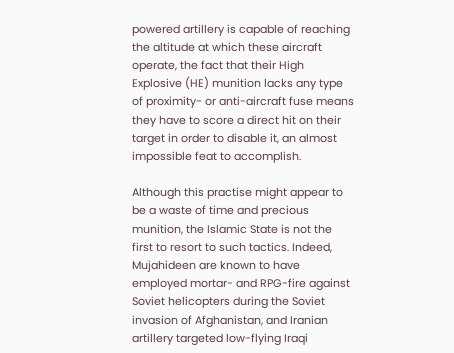powered artillery is capable of reaching the altitude at which these aircraft operate, the fact that their High Explosive (HE) munition lacks any type of proximity- or anti-aircraft fuse means they have to score a direct hit on their target in order to disable it, an almost impossible feat to accomplish.

Although this practise might appear to be a waste of time and precious munition, the Islamic State is not the first to resort to such tactics. Indeed, Mujahideen are known to have employed mortar- and RPG-fire against Soviet helicopters during the Soviet invasion of Afghanistan, and Iranian artillery targeted low-flying Iraqi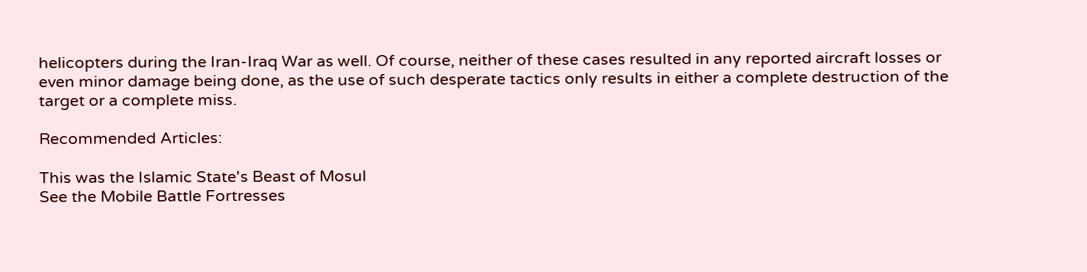helicopters during the Iran-Iraq War as well. Of course, neither of these cases resulted in any reported aircraft losses or even minor damage being done, as the use of such desperate tactics only results in either a complete destruction of the target or a complete miss.

Recommended Articles:

This was the Islamic State's Beast of Mosul
See the Mobile Battle Fortresses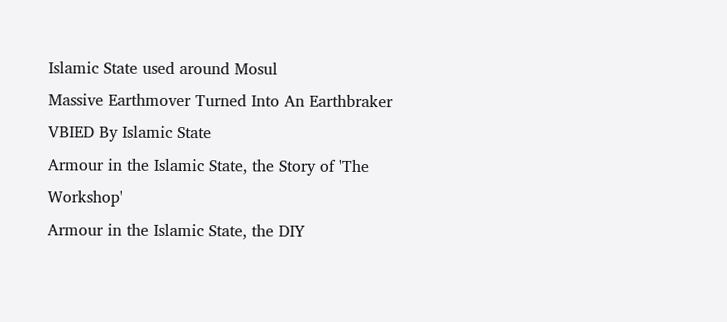Islamic State used around Mosul
Massive Earthmover Turned Into An Earthbraker VBIED By Islamic State
Armour in the Islamic State, the Story of 'The Workshop'
Armour in the Islamic State, the DIY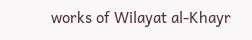works of Wilayat al-Khayr